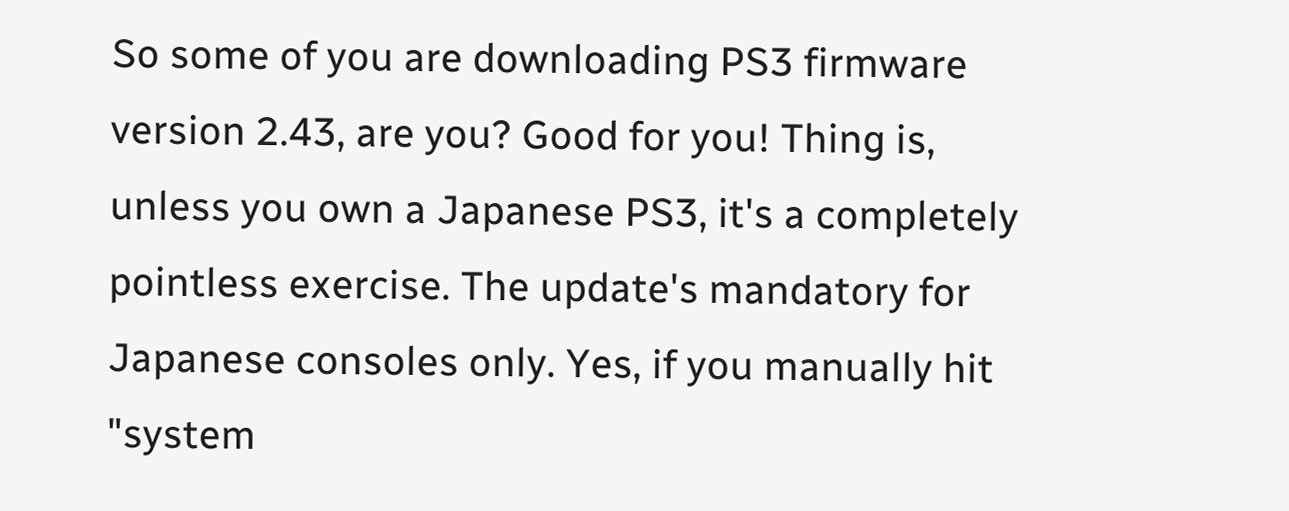So some of you are downloading PS3 firmware version 2.43, are you? Good for you! Thing is, unless you own a Japanese PS3, it's a completely pointless exercise. The update's mandatory for Japanese consoles only. Yes, if you manually hit "system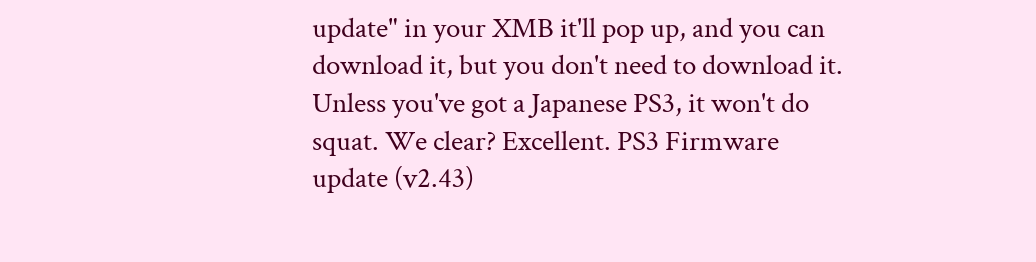update" in your XMB it'll pop up, and you can download it, but you don't need to download it. Unless you've got a Japanese PS3, it won't do squat. We clear? Excellent. PS3 Firmware update (v2.43)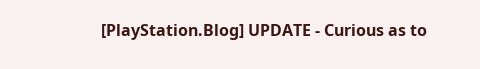[PlayStation.Blog] UPDATE - Curious as to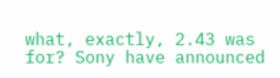what, exactly, 2.43 was for? Sony have announced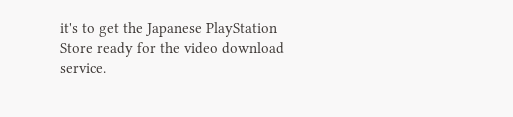it's to get the Japanese PlayStation Store ready for the video download service.